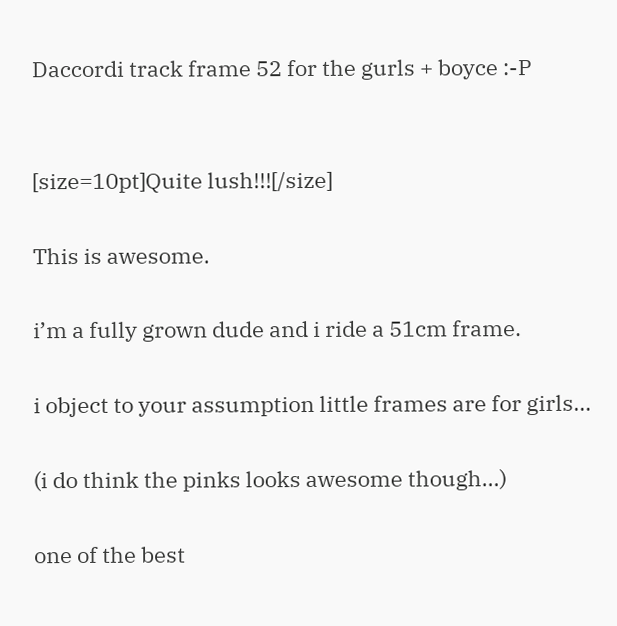Daccordi track frame 52 for the gurls + boyce :-P


[size=10pt]Quite lush!!![/size]

This is awesome.

i’m a fully grown dude and i ride a 51cm frame.

i object to your assumption little frames are for girls…

(i do think the pinks looks awesome though…)

one of the best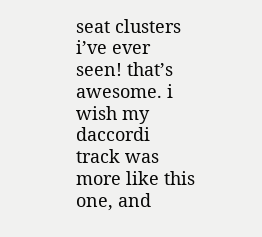seat clusters i’ve ever seen! that’s awesome. i wish my daccordi track was more like this one, and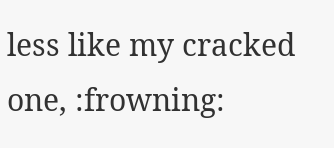less like my cracked one, :frowning: